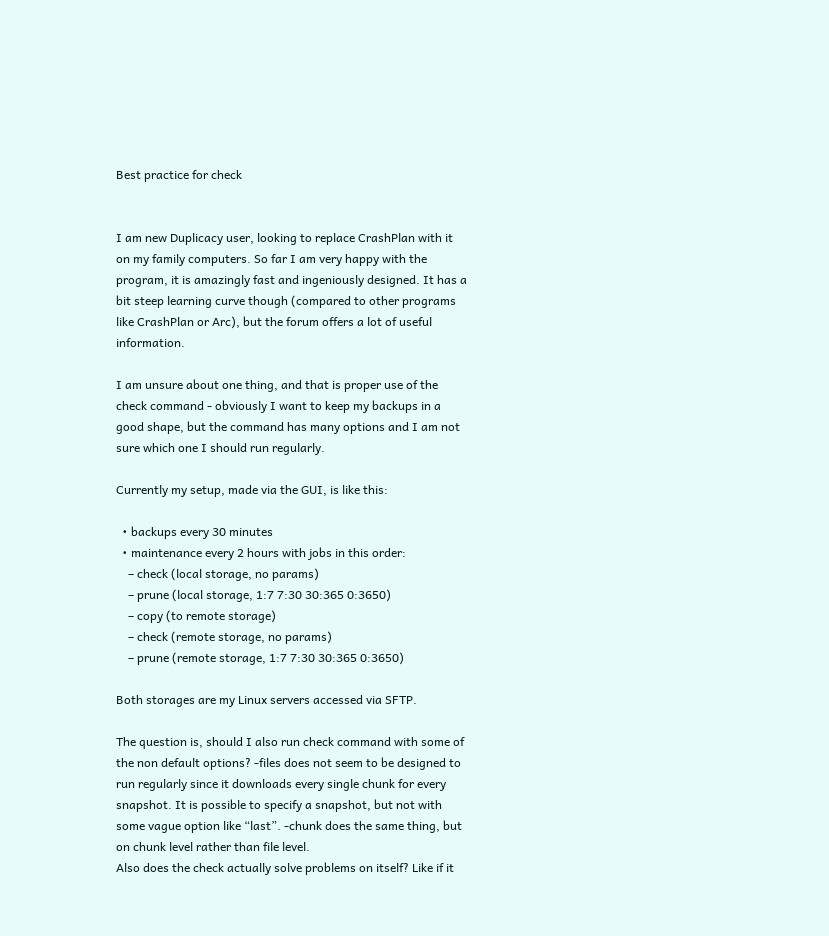Best practice for check


I am new Duplicacy user, looking to replace CrashPlan with it on my family computers. So far I am very happy with the program, it is amazingly fast and ingeniously designed. It has a bit steep learning curve though (compared to other programs like CrashPlan or Arc), but the forum offers a lot of useful information.

I am unsure about one thing, and that is proper use of the check command - obviously I want to keep my backups in a good shape, but the command has many options and I am not sure which one I should run regularly.

Currently my setup, made via the GUI, is like this:

  • backups every 30 minutes
  • maintenance every 2 hours with jobs in this order:
    – check (local storage, no params)
    – prune (local storage, 1:7 7:30 30:365 0:3650)
    – copy (to remote storage)
    – check (remote storage, no params)
    – prune (remote storage, 1:7 7:30 30:365 0:3650)

Both storages are my Linux servers accessed via SFTP.

The question is, should I also run check command with some of the non default options? -files does not seem to be designed to run regularly since it downloads every single chunk for every snapshot. It is possible to specify a snapshot, but not with some vague option like “last”. -chunk does the same thing, but on chunk level rather than file level.
Also does the check actually solve problems on itself? Like if it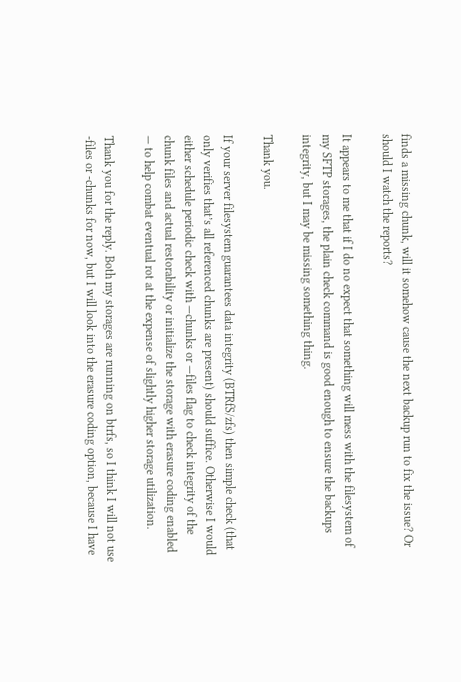finds a missing chunk, will it somehow cause the next backup run to fix the issue? Or should I watch the reports?

It appears to me that if I do no expect that something will mess with the filesystem of my SFTP storages, the plain check command is good enough to ensure the backups integrity, but I may be missing something thing.

Thank you.

If your server filesystem guarantees data integrity (BTRfS/zfs) then simple check (that only verifies that’s all referenced chunks are present) should suffice. Otherwise I would either schedule periodic check with —chunks or —files flag to check integrity of the chunk files and actual restorability or initialize the storage with erasure coding enabled — to help combat eventual rot at the expense of slightly higher storage utilization.

Thank you for the reply. Both my storages are running on btrfs, so I think I will not use -files or -chunks for now, but I will look into the erasure coding option, because I have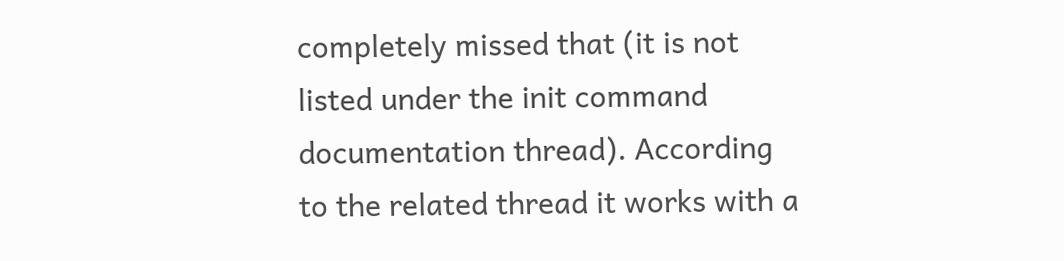completely missed that (it is not listed under the init command documentation thread). According to the related thread it works with a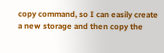copy command, so I can easily create a new storage and then copy the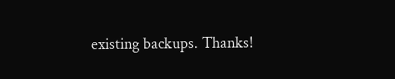existing backups. Thanks!